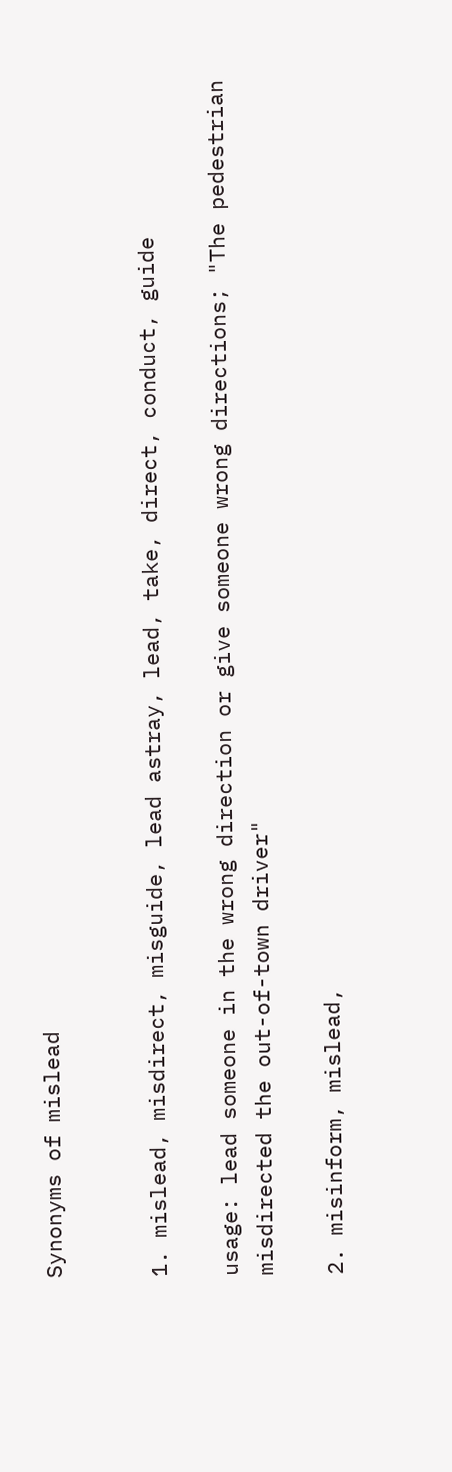Synonyms of mislead


1. mislead, misdirect, misguide, lead astray, lead, take, direct, conduct, guide

usage: lead someone in the wrong direction or give someone wrong directions; "The pedestrian misdirected the out-of-town driver"

2. misinform, mislead,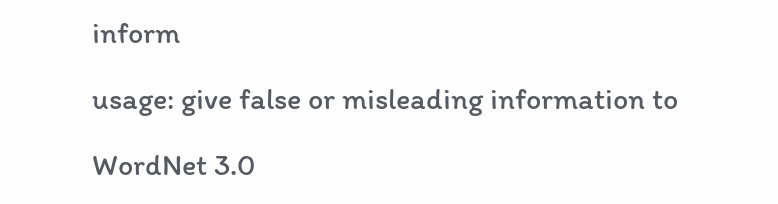inform

usage: give false or misleading information to

WordNet 3.0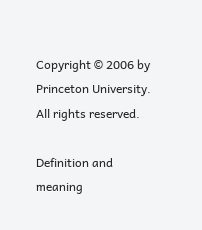Copyright © 2006 by Princeton University.
All rights reserved.

Definition and meaning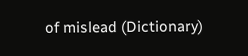of mislead (Dictionary)